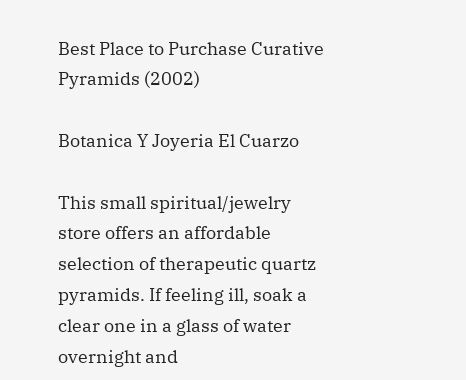Best Place to Purchase Curative Pyramids (2002)

Botanica Y Joyeria El Cuarzo

This small spiritual/jewelry store offers an affordable selection of therapeutic quartz pyramids. If feeling ill, soak a clear one in a glass of water overnight and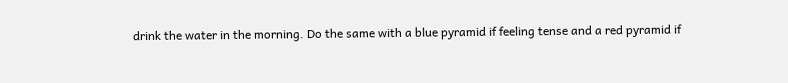drink the water in the morning. Do the same with a blue pyramid if feeling tense and a red pyramid if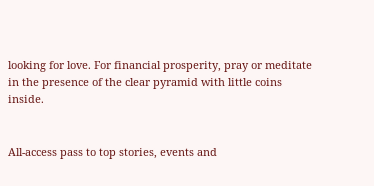looking for love. For financial prosperity, pray or meditate in the presence of the clear pyramid with little coins inside.


All-access pass to top stories, events and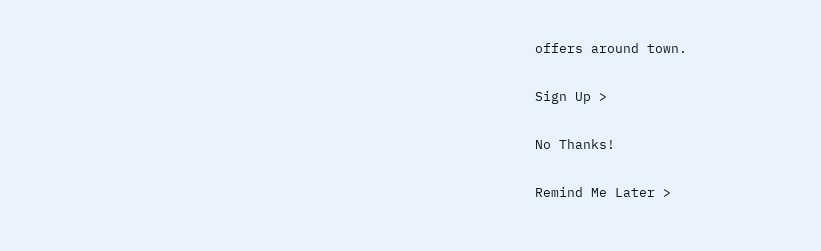offers around town.

Sign Up >

No Thanks!

Remind Me Later >